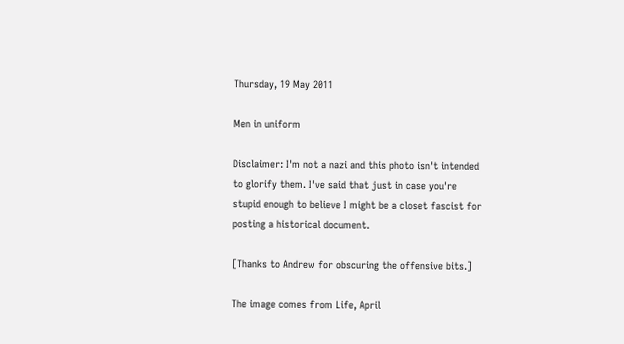Thursday, 19 May 2011

Men in uniform

Disclaimer: I'm not a nazi and this photo isn't intended to glorify them. I've said that just in case you're stupid enough to believe I might be a closet fascist for posting a historical document.

[Thanks to Andrew for obscuring the offensive bits.]

The image comes from Life, April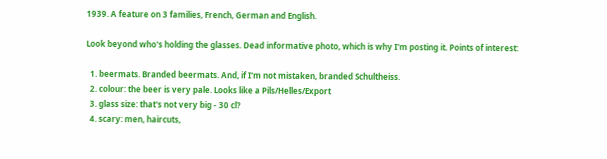1939. A feature on 3 families, French, German and English.

Look beyond who's holding the glasses. Dead informative photo, which is why I'm posting it. Points of interest:

  1. beermats. Branded beermats. And, if I'm not mistaken, branded Schultheiss.
  2. colour: the beer is very pale. Looks like a Pils/Helles/Export
  3. glass size: that's not very big - 30 cl?
  4. scary: men, haircuts,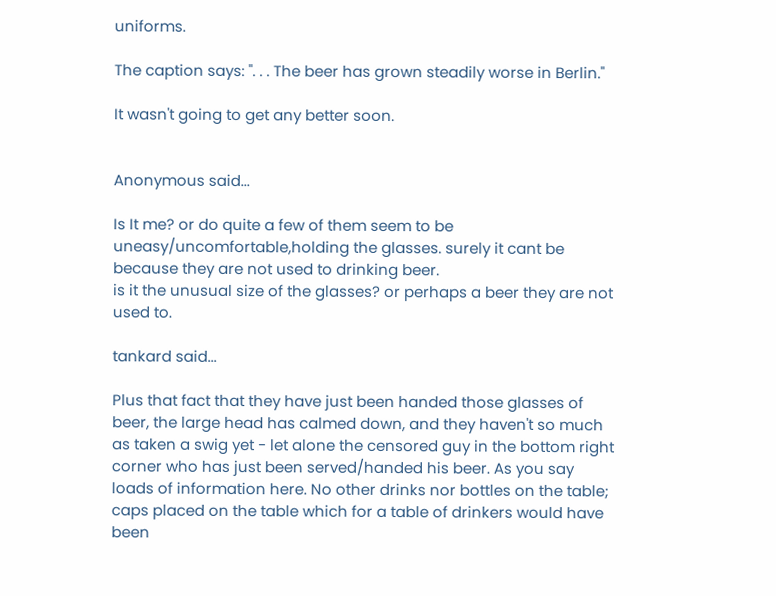uniforms.

The caption says: ". . . The beer has grown steadily worse in Berlin."

It wasn't going to get any better soon.


Anonymous said...

Is It me? or do quite a few of them seem to be uneasy/uncomfortable,holding the glasses. surely it cant be because they are not used to drinking beer.
is it the unusual size of the glasses? or perhaps a beer they are not used to.

tankard said...

Plus that fact that they have just been handed those glasses of beer, the large head has calmed down, and they haven't so much as taken a swig yet - let alone the censored guy in the bottom right corner who has just been served/handed his beer. As you say loads of information here. No other drinks nor bottles on the table; caps placed on the table which for a table of drinkers would have been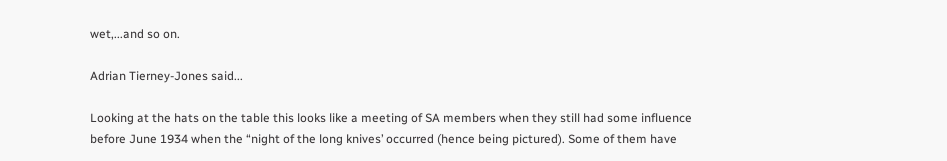wet,...and so on.

Adrian Tierney-Jones said...

Looking at the hats on the table this looks like a meeting of SA members when they still had some influence before June 1934 when the “night of the long knives’ occurred (hence being pictured). Some of them have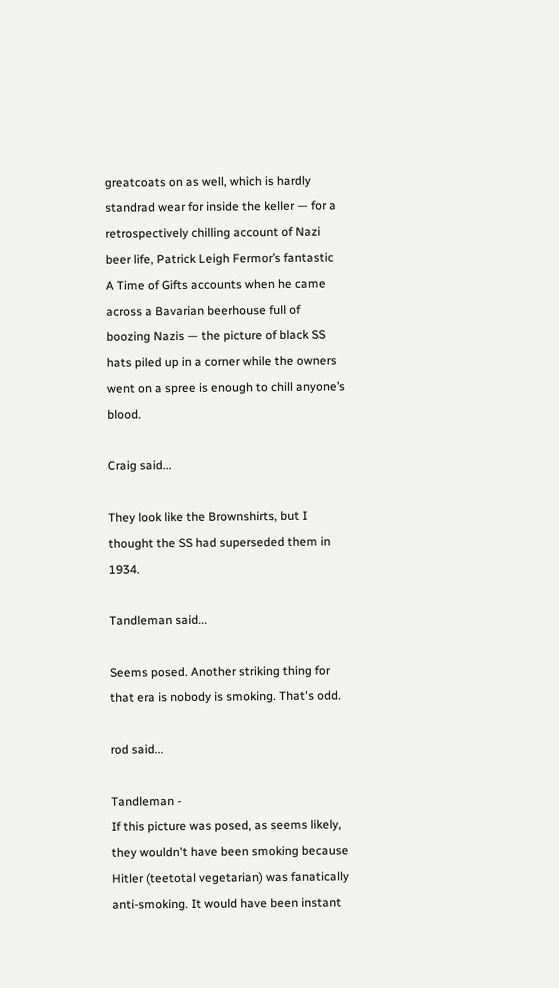greatcoats on as well, which is hardly standrad wear for inside the keller — for a retrospectively chilling account of Nazi beer life, Patrick Leigh Fermor’s fantastic A Time of Gifts accounts when he came across a Bavarian beerhouse full of boozing Nazis — the picture of black SS hats piled up in a corner while the owners went on a spree is enough to chill anyone’s blood.

Craig said...

They look like the Brownshirts, but I thought the SS had superseded them in 1934.

Tandleman said...

Seems posed. Another striking thing for that era is nobody is smoking. That's odd.

rod said...

Tandleman -
If this picture was posed, as seems likely, they wouldn't have been smoking because Hitler (teetotal vegetarian) was fanatically anti-smoking. It would have been instant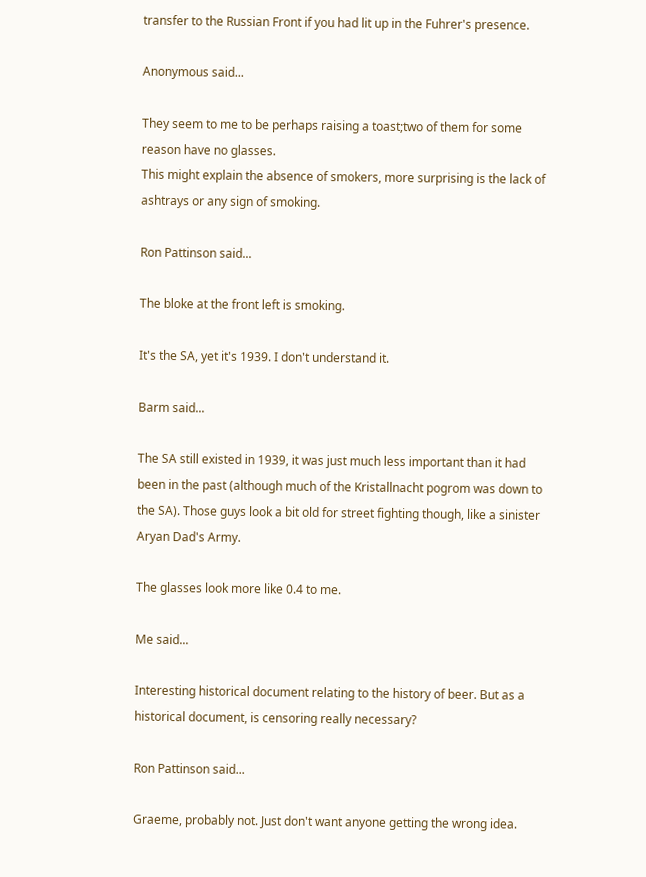transfer to the Russian Front if you had lit up in the Fuhrer's presence.

Anonymous said...

They seem to me to be perhaps raising a toast;two of them for some reason have no glasses.
This might explain the absence of smokers, more surprising is the lack of ashtrays or any sign of smoking.

Ron Pattinson said...

The bloke at the front left is smoking.

It's the SA, yet it's 1939. I don't understand it.

Barm said...

The SA still existed in 1939, it was just much less important than it had been in the past (although much of the Kristallnacht pogrom was down to the SA). Those guys look a bit old for street fighting though, like a sinister Aryan Dad's Army.

The glasses look more like 0.4 to me.

Me said...

Interesting historical document relating to the history of beer. But as a historical document, is censoring really necessary?

Ron Pattinson said...

Graeme, probably not. Just don't want anyone getting the wrong idea.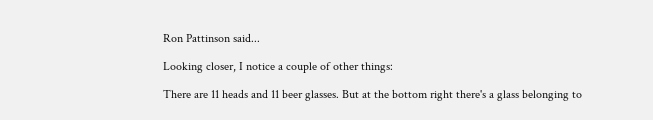Ron Pattinson said...

Looking closer, I notice a couple of other things:

There are 11 heads and 11 beer glasses. But at the bottom right there's a glass belonging to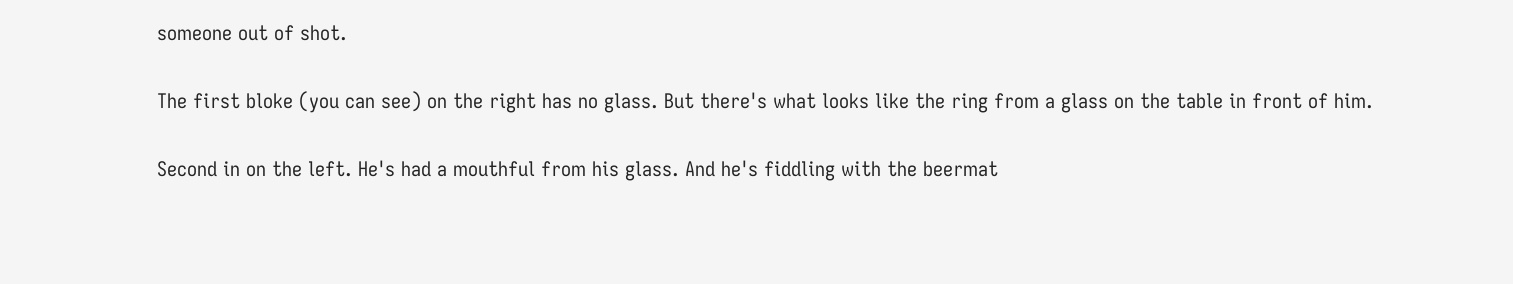someone out of shot.

The first bloke (you can see) on the right has no glass. But there's what looks like the ring from a glass on the table in front of him.

Second in on the left. He's had a mouthful from his glass. And he's fiddling with the beermat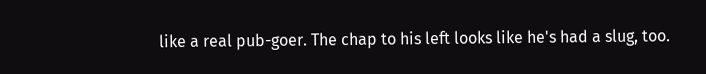like a real pub-goer. The chap to his left looks like he's had a slug, too.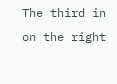The third in on the right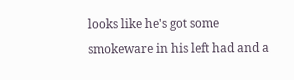looks like he's got some smokeware in his left had and a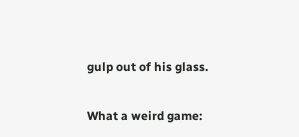gulp out of his glass.

What a weird game: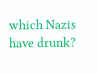which Nazis have drunk?